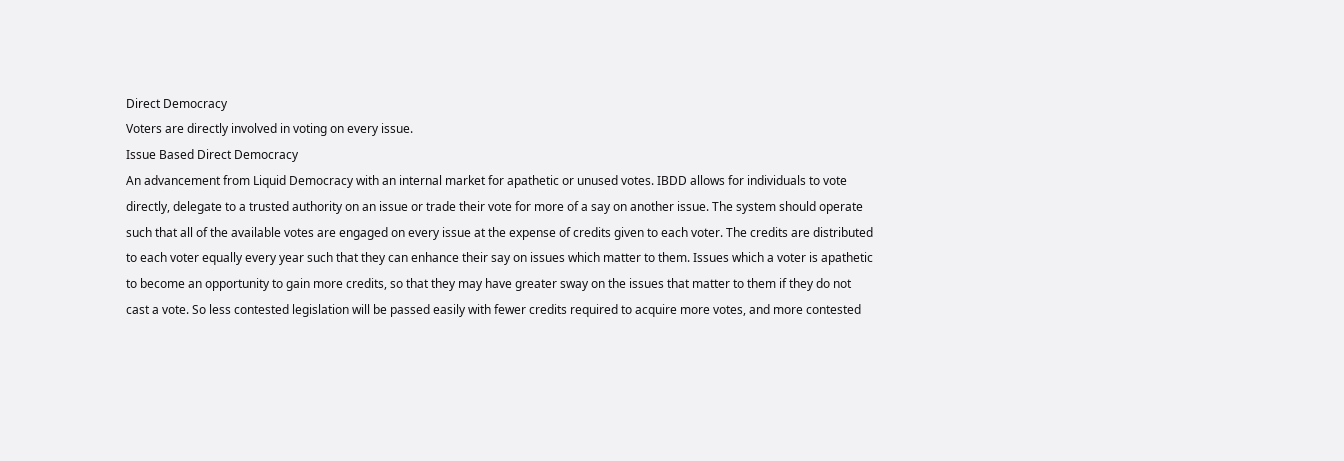Direct Democracy
Voters are directly involved in voting on every issue.
Issue Based Direct Democracy
An advancement from Liquid Democracy with an internal market for apathetic or unused votes. IBDD allows for individuals to vote directly, delegate to a trusted authority on an issue or trade their vote for more of a say on another issue. The system should operate such that all of the available votes are engaged on every issue at the expense of credits given to each voter. The credits are distributed to each voter equally every year such that they can enhance their say on issues which matter to them. Issues which a voter is apathetic to become an opportunity to gain more credits, so that they may have greater sway on the issues that matter to them if they do not cast a vote. So less contested legislation will be passed easily with fewer credits required to acquire more votes, and more contested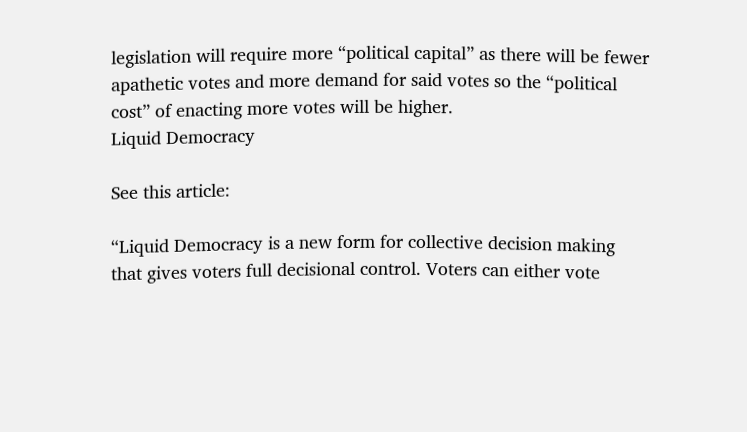legislation will require more “political capital” as there will be fewer apathetic votes and more demand for said votes so the “political cost” of enacting more votes will be higher.
Liquid Democracy

See this article:

“Liquid Democracy is a new form for collective decision making that gives voters full decisional control. Voters can either vote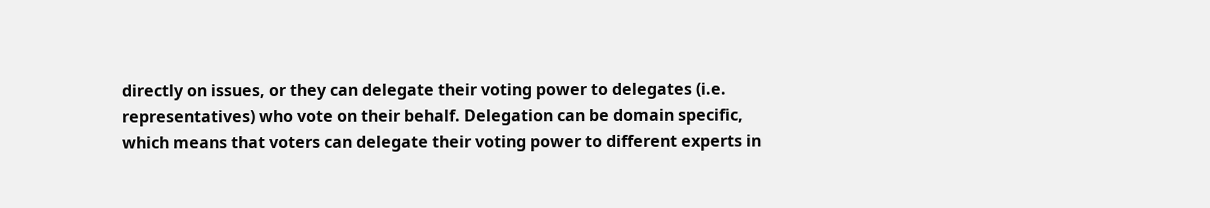directly on issues, or they can delegate their voting power to delegates (i.e. representatives) who vote on their behalf. Delegation can be domain specific, which means that voters can delegate their voting power to different experts in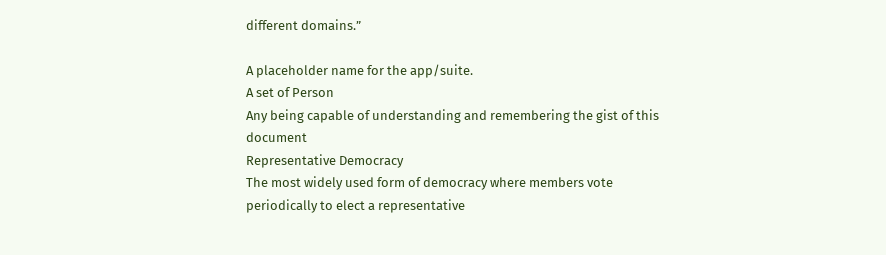different domains.”

A placeholder name for the app/suite.
A set of Person
Any being capable of understanding and remembering the gist of this document
Representative Democracy
The most widely used form of democracy where members vote periodically to elect a representative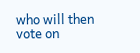who will then vote on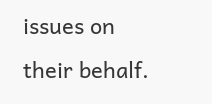issues on their behalf.